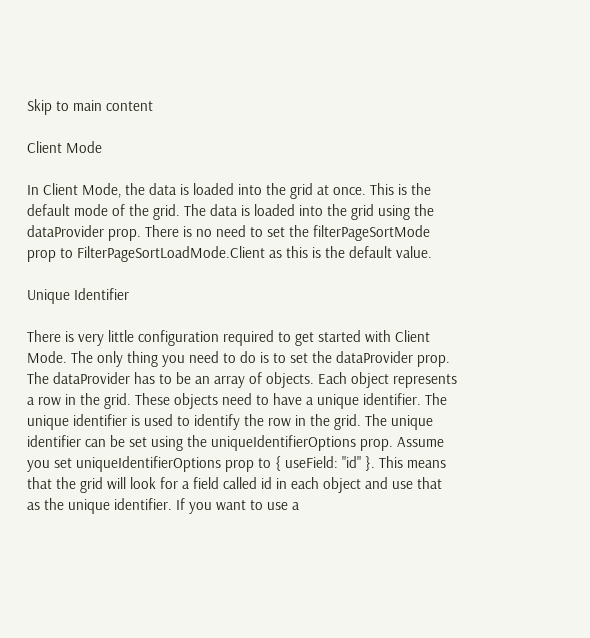Skip to main content

Client Mode

In Client Mode, the data is loaded into the grid at once. This is the default mode of the grid. The data is loaded into the grid using the dataProvider prop. There is no need to set the filterPageSortMode prop to FilterPageSortLoadMode.Client as this is the default value.

Unique Identifier

There is very little configuration required to get started with Client Mode. The only thing you need to do is to set the dataProvider prop. The dataProvider has to be an array of objects. Each object represents a row in the grid. These objects need to have a unique identifier. The unique identifier is used to identify the row in the grid. The unique identifier can be set using the uniqueIdentifierOptions prop. Assume you set uniqueIdentifierOptions prop to { useField: "id" }. This means that the grid will look for a field called id in each object and use that as the unique identifier. If you want to use a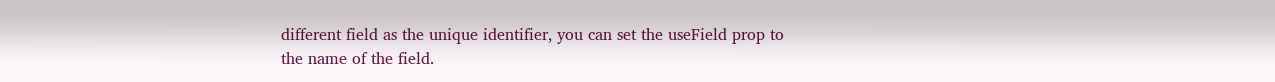different field as the unique identifier, you can set the useField prop to the name of the field.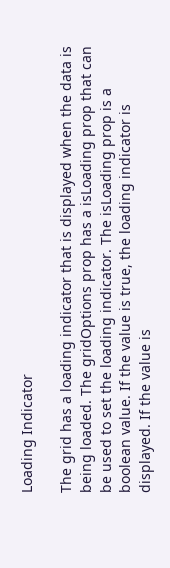Loading Indicator

The grid has a loading indicator that is displayed when the data is being loaded. The gridOptions prop has a isLoading prop that can be used to set the loading indicator. The isLoading prop is a boolean value. If the value is true, the loading indicator is displayed. If the value is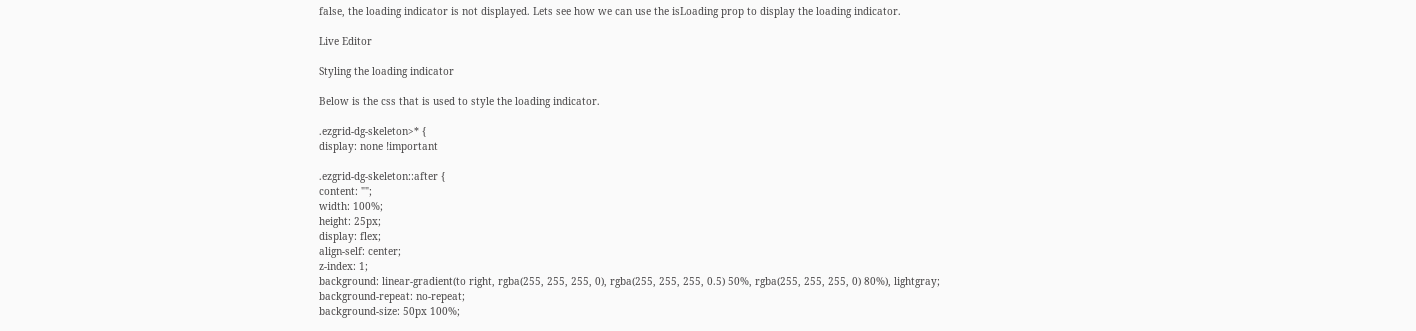false, the loading indicator is not displayed. Lets see how we can use the isLoading prop to display the loading indicator.

Live Editor

Styling the loading indicator

Below is the css that is used to style the loading indicator.

.ezgrid-dg-skeleton>* {
display: none !important

.ezgrid-dg-skeleton::after {
content: "";
width: 100%;
height: 25px;
display: flex;
align-self: center;
z-index: 1;
background: linear-gradient(to right, rgba(255, 255, 255, 0), rgba(255, 255, 255, 0.5) 50%, rgba(255, 255, 255, 0) 80%), lightgray;
background-repeat: no-repeat;
background-size: 50px 100%;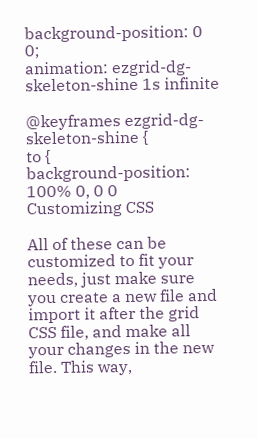background-position: 0 0;
animation: ezgrid-dg-skeleton-shine 1s infinite

@keyframes ezgrid-dg-skeleton-shine {
to {
background-position: 100% 0, 0 0
Customizing CSS

All of these can be customized to fit your needs, just make sure you create a new file and import it after the grid CSS file, and make all your changes in the new file. This way,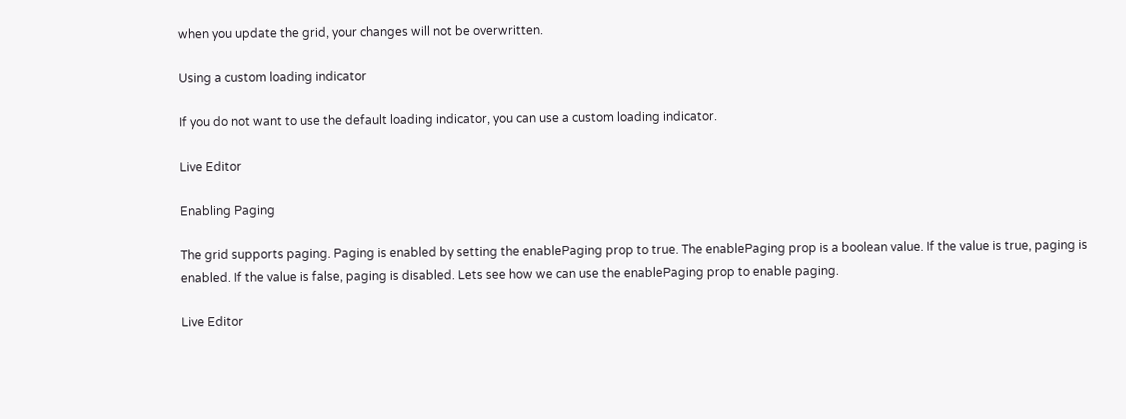when you update the grid, your changes will not be overwritten.

Using a custom loading indicator

If you do not want to use the default loading indicator, you can use a custom loading indicator.

Live Editor

Enabling Paging

The grid supports paging. Paging is enabled by setting the enablePaging prop to true. The enablePaging prop is a boolean value. If the value is true, paging is enabled. If the value is false, paging is disabled. Lets see how we can use the enablePaging prop to enable paging.

Live Editor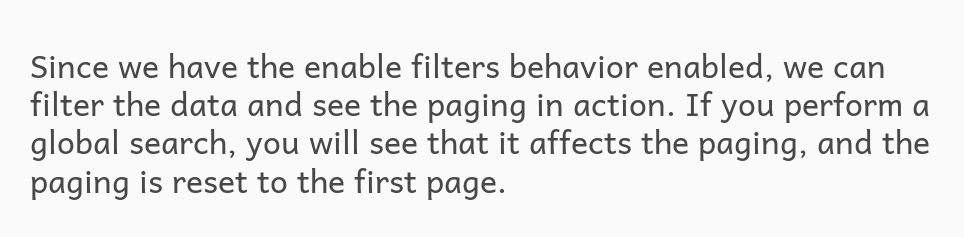Since we have the enable filters behavior enabled, we can filter the data and see the paging in action. If you perform a global search, you will see that it affects the paging, and the paging is reset to the first page.